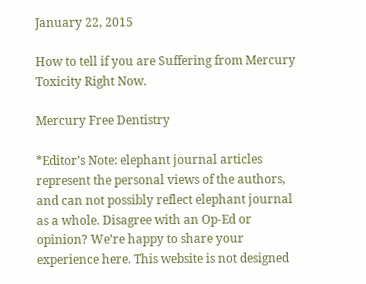January 22, 2015

How to tell if you are Suffering from Mercury Toxicity Right Now.

Mercury Free Dentistry

*Editor’s Note: elephant journal articles represent the personal views of the authors, and can not possibly reflect elephant journal as a whole. Disagree with an Op-Ed or opinion? We’re happy to share your experience here. This website is not designed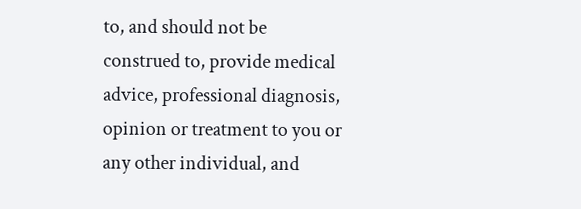to, and should not be construed to, provide medical advice, professional diagnosis, opinion or treatment to you or any other individual, and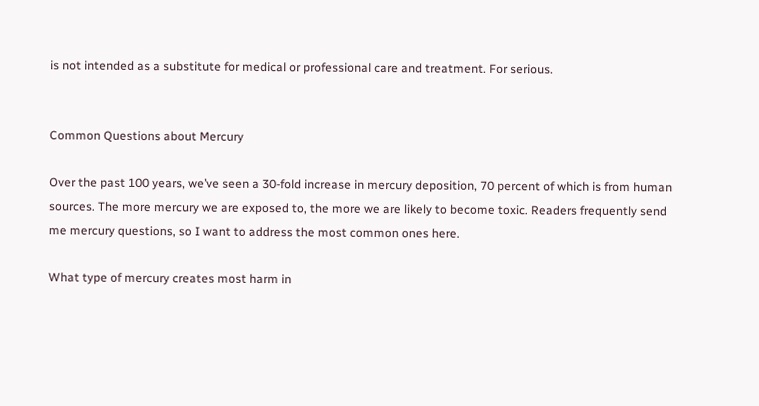is not intended as a substitute for medical or professional care and treatment. For serious.


Common Questions about Mercury

Over the past 100 years, we’ve seen a 30-fold increase in mercury deposition, 70 percent of which is from human sources. The more mercury we are exposed to, the more we are likely to become toxic. Readers frequently send me mercury questions, so I want to address the most common ones here.

What type of mercury creates most harm in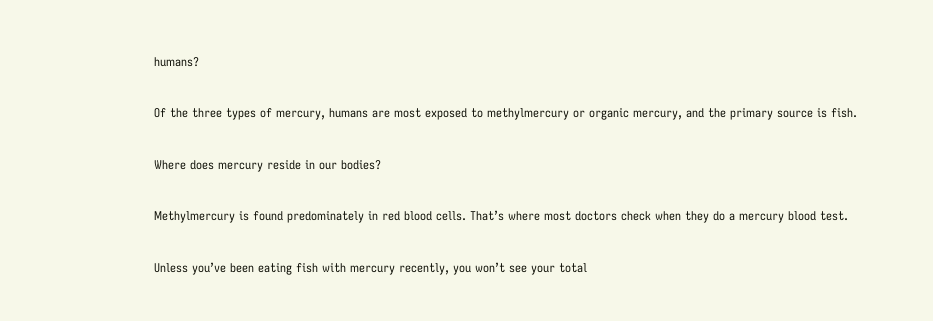humans?

Of the three types of mercury, humans are most exposed to methylmercury or organic mercury, and the primary source is fish.

Where does mercury reside in our bodies?

Methylmercury is found predominately in red blood cells. That’s where most doctors check when they do a mercury blood test.

Unless you’ve been eating fish with mercury recently, you won’t see your total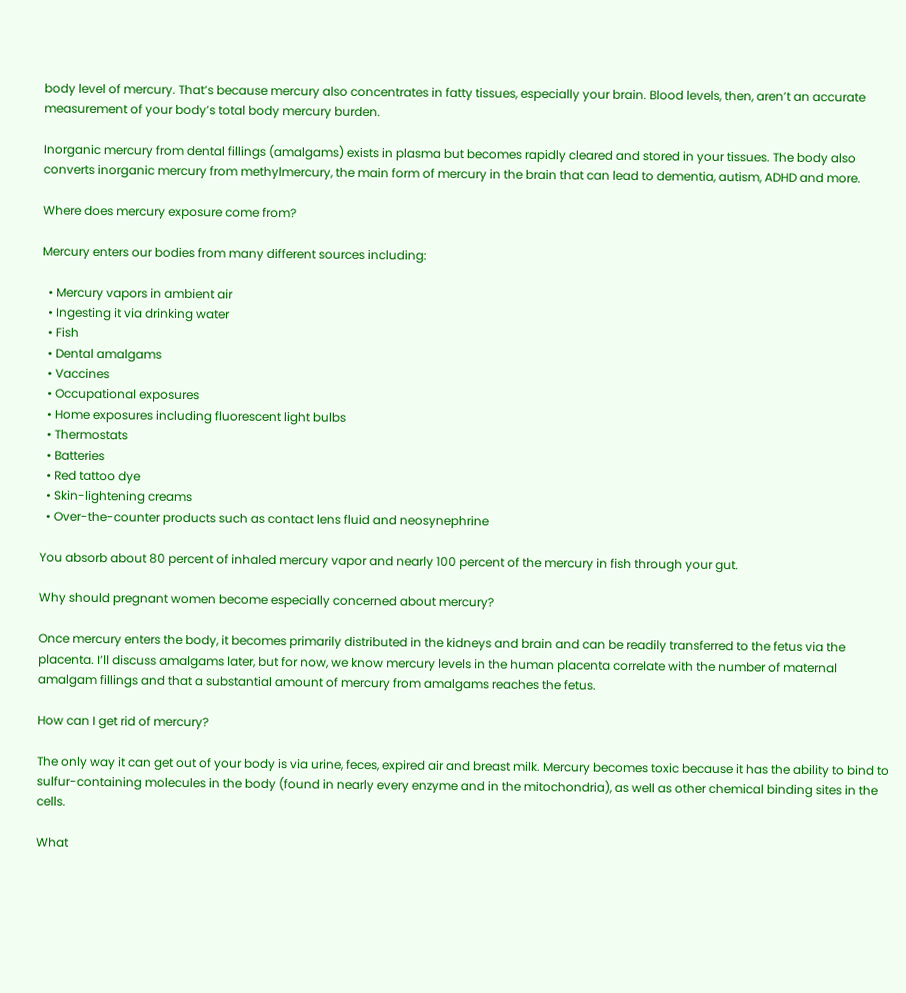body level of mercury. That’s because mercury also concentrates in fatty tissues, especially your brain. Blood levels, then, aren’t an accurate measurement of your body’s total body mercury burden.

Inorganic mercury from dental fillings (amalgams) exists in plasma but becomes rapidly cleared and stored in your tissues. The body also converts inorganic mercury from methylmercury, the main form of mercury in the brain that can lead to dementia, autism, ADHD and more.

Where does mercury exposure come from?

Mercury enters our bodies from many different sources including:

  • Mercury vapors in ambient air
  • Ingesting it via drinking water
  • Fish
  • Dental amalgams
  • Vaccines
  • Occupational exposures
  • Home exposures including fluorescent light bulbs
  • Thermostats
  • Batteries
  • Red tattoo dye
  • Skin-lightening creams
  • Over-the-counter products such as contact lens fluid and neosynephrine

You absorb about 80 percent of inhaled mercury vapor and nearly 100 percent of the mercury in fish through your gut.

Why should pregnant women become especially concerned about mercury?

Once mercury enters the body, it becomes primarily distributed in the kidneys and brain and can be readily transferred to the fetus via the placenta. I’ll discuss amalgams later, but for now, we know mercury levels in the human placenta correlate with the number of maternal amalgam fillings and that a substantial amount of mercury from amalgams reaches the fetus.

How can I get rid of mercury?

The only way it can get out of your body is via urine, feces, expired air and breast milk. Mercury becomes toxic because it has the ability to bind to sulfur-containing molecules in the body (found in nearly every enzyme and in the mitochondria), as well as other chemical binding sites in the cells.

What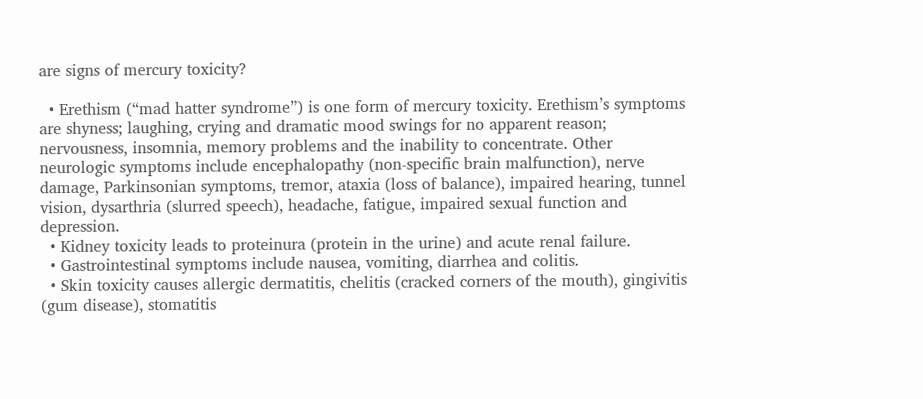are signs of mercury toxicity?

  • Erethism (“mad hatter syndrome”) is one form of mercury toxicity. Erethism’s symptoms are shyness; laughing, crying and dramatic mood swings for no apparent reason; nervousness, insomnia, memory problems and the inability to concentrate. Other neurologic symptoms include encephalopathy (non-specific brain malfunction), nerve damage, Parkinsonian symptoms, tremor, ataxia (loss of balance), impaired hearing, tunnel vision, dysarthria (slurred speech), headache, fatigue, impaired sexual function and depression.
  • Kidney toxicity leads to proteinura (protein in the urine) and acute renal failure.
  • Gastrointestinal symptoms include nausea, vomiting, diarrhea and colitis.
  • Skin toxicity causes allergic dermatitis, chelitis (cracked corners of the mouth), gingivitis (gum disease), stomatitis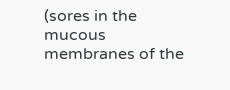(sores in the mucous membranes of the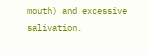mouth) and excessive salivation.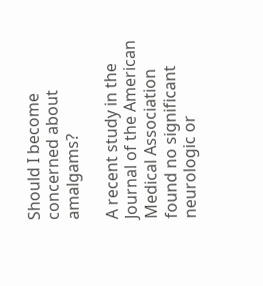Should I become concerned about amalgams?

A recent study in the Journal of the American Medical Association found no significant neurologic or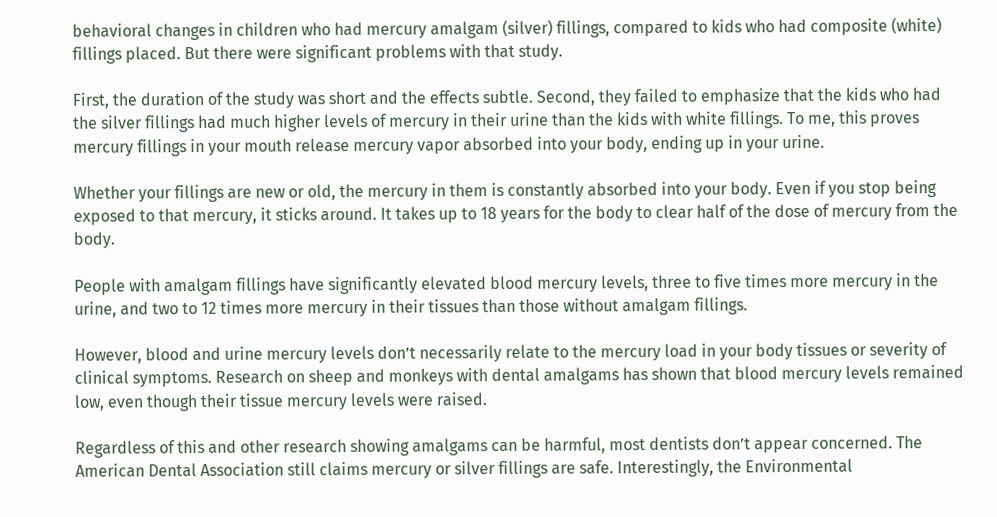behavioral changes in children who had mercury amalgam (silver) fillings, compared to kids who had composite (white) fillings placed. But there were significant problems with that study.

First, the duration of the study was short and the effects subtle. Second, they failed to emphasize that the kids who had the silver fillings had much higher levels of mercury in their urine than the kids with white fillings. To me, this proves mercury fillings in your mouth release mercury vapor absorbed into your body, ending up in your urine.

Whether your fillings are new or old, the mercury in them is constantly absorbed into your body. Even if you stop being exposed to that mercury, it sticks around. It takes up to 18 years for the body to clear half of the dose of mercury from the body.

People with amalgam fillings have significantly elevated blood mercury levels, three to five times more mercury in the urine, and two to 12 times more mercury in their tissues than those without amalgam fillings.

However, blood and urine mercury levels don’t necessarily relate to the mercury load in your body tissues or severity of clinical symptoms. Research on sheep and monkeys with dental amalgams has shown that blood mercury levels remained low, even though their tissue mercury levels were raised.

Regardless of this and other research showing amalgams can be harmful, most dentists don’t appear concerned. The American Dental Association still claims mercury or silver fillings are safe. Interestingly, the Environmental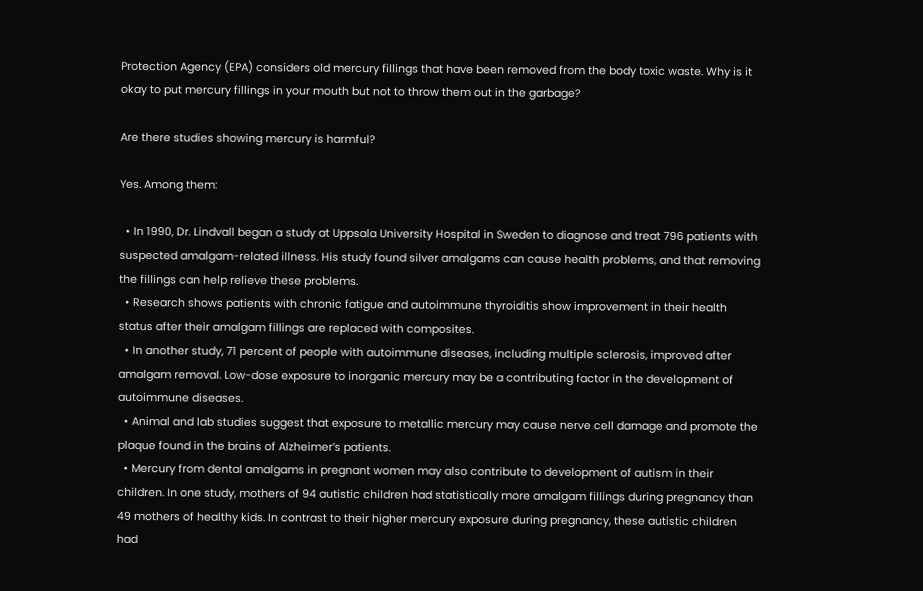Protection Agency (EPA) considers old mercury fillings that have been removed from the body toxic waste. Why is it okay to put mercury fillings in your mouth but not to throw them out in the garbage?

Are there studies showing mercury is harmful?

Yes. Among them:

  • In 1990, Dr. Lindvall began a study at Uppsala University Hospital in Sweden to diagnose and treat 796 patients with suspected amalgam-related illness. His study found silver amalgams can cause health problems, and that removing the fillings can help relieve these problems.
  • Research shows patients with chronic fatigue and autoimmune thyroiditis show improvement in their health status after their amalgam fillings are replaced with composites.
  • In another study, 71 percent of people with autoimmune diseases, including multiple sclerosis, improved after amalgam removal. Low-dose exposure to inorganic mercury may be a contributing factor in the development of autoimmune diseases.
  • Animal and lab studies suggest that exposure to metallic mercury may cause nerve cell damage and promote the plaque found in the brains of Alzheimer’s patients.
  • Mercury from dental amalgams in pregnant women may also contribute to development of autism in their children. In one study, mothers of 94 autistic children had statistically more amalgam fillings during pregnancy than 49 mothers of healthy kids. In contrast to their higher mercury exposure during pregnancy, these autistic children had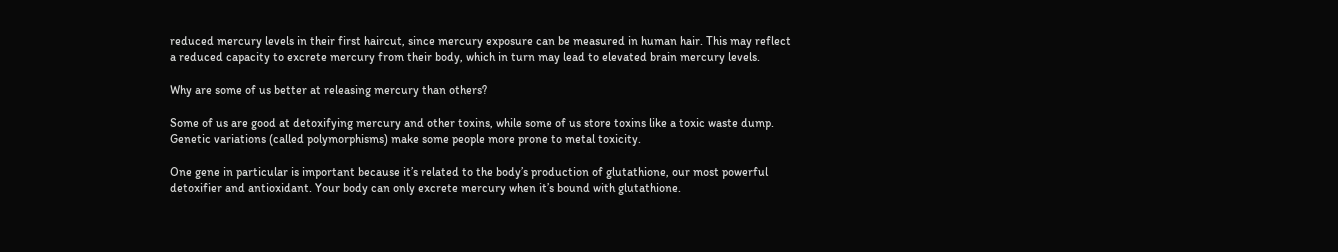reduced mercury levels in their first haircut, since mercury exposure can be measured in human hair. This may reflect a reduced capacity to excrete mercury from their body, which in turn may lead to elevated brain mercury levels.

Why are some of us better at releasing mercury than others?

Some of us are good at detoxifying mercury and other toxins, while some of us store toxins like a toxic waste dump. Genetic variations (called polymorphisms) make some people more prone to metal toxicity.

One gene in particular is important because it’s related to the body’s production of glutathione, our most powerful detoxifier and antioxidant. Your body can only excrete mercury when it’s bound with glutathione.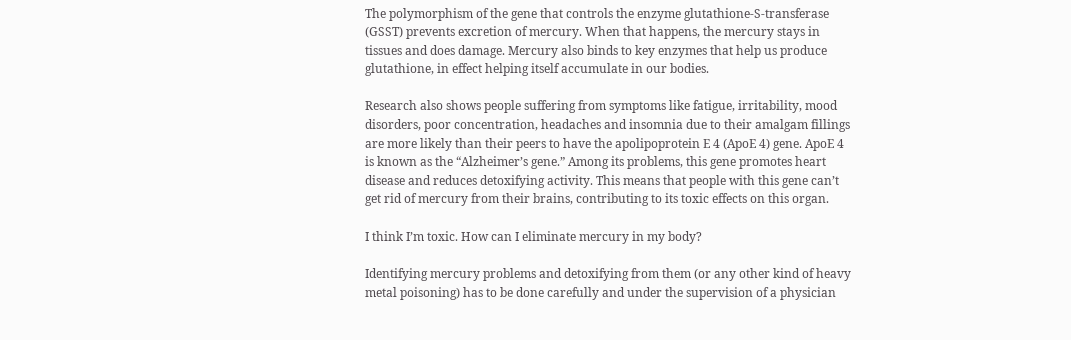The polymorphism of the gene that controls the enzyme glutathione-S-transferase (GSST) prevents excretion of mercury. When that happens, the mercury stays in tissues and does damage. Mercury also binds to key enzymes that help us produce glutathione, in effect helping itself accumulate in our bodies.

Research also shows people suffering from symptoms like fatigue, irritability, mood disorders, poor concentration, headaches and insomnia due to their amalgam fillings are more likely than their peers to have the apolipoprotein E 4 (ApoE 4) gene. ApoE 4 is known as the “Alzheimer’s gene.” Among its problems, this gene promotes heart disease and reduces detoxifying activity. This means that people with this gene can’t get rid of mercury from their brains, contributing to its toxic effects on this organ.

I think I’m toxic. How can I eliminate mercury in my body?

Identifying mercury problems and detoxifying from them (or any other kind of heavy metal poisoning) has to be done carefully and under the supervision of a physician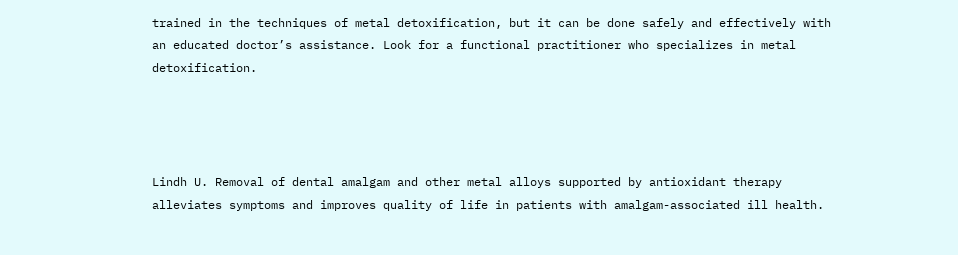trained in the techniques of metal detoxification, but it can be done safely and effectively with an educated doctor’s assistance. Look for a functional practitioner who specializes in metal detoxification.




Lindh U. Removal of dental amalgam and other metal alloys supported by antioxidant therapy alleviates symptoms and improves quality of life in patients with amalgam-associated ill health.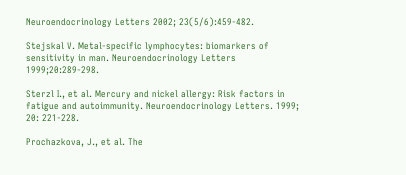Neuroendocrinology Letters 2002; 23(5/6):459-482.

Stejskal V. Metal-specific lymphocytes: biomarkers of sensitivity in man. Neuroendocrinology Letters 1999;20:289-298.

Sterzl I., et al. Mercury and nickel allergy: Risk factors in fatigue and autoimmunity. Neuroendocrinology Letters. 1999; 20: 221-228.

Prochazkova, J., et al. The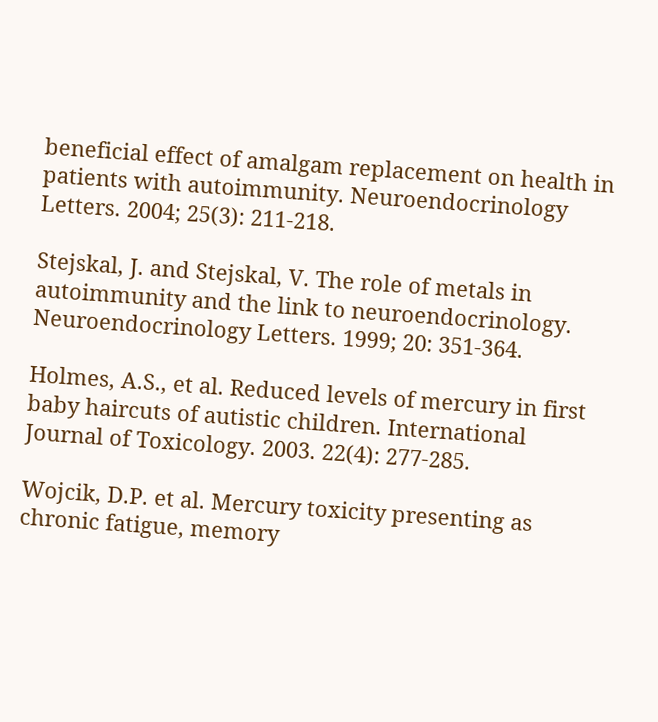beneficial effect of amalgam replacement on health in patients with autoimmunity. Neuroendocrinology Letters. 2004; 25(3): 211-218.

Stejskal, J. and Stejskal, V. The role of metals in autoimmunity and the link to neuroendocrinology. Neuroendocrinology Letters. 1999; 20: 351-364.

Holmes, A.S., et al. Reduced levels of mercury in first baby haircuts of autistic children. International Journal of Toxicology. 2003. 22(4): 277-285.

Wojcik, D.P. et al. Mercury toxicity presenting as chronic fatigue, memory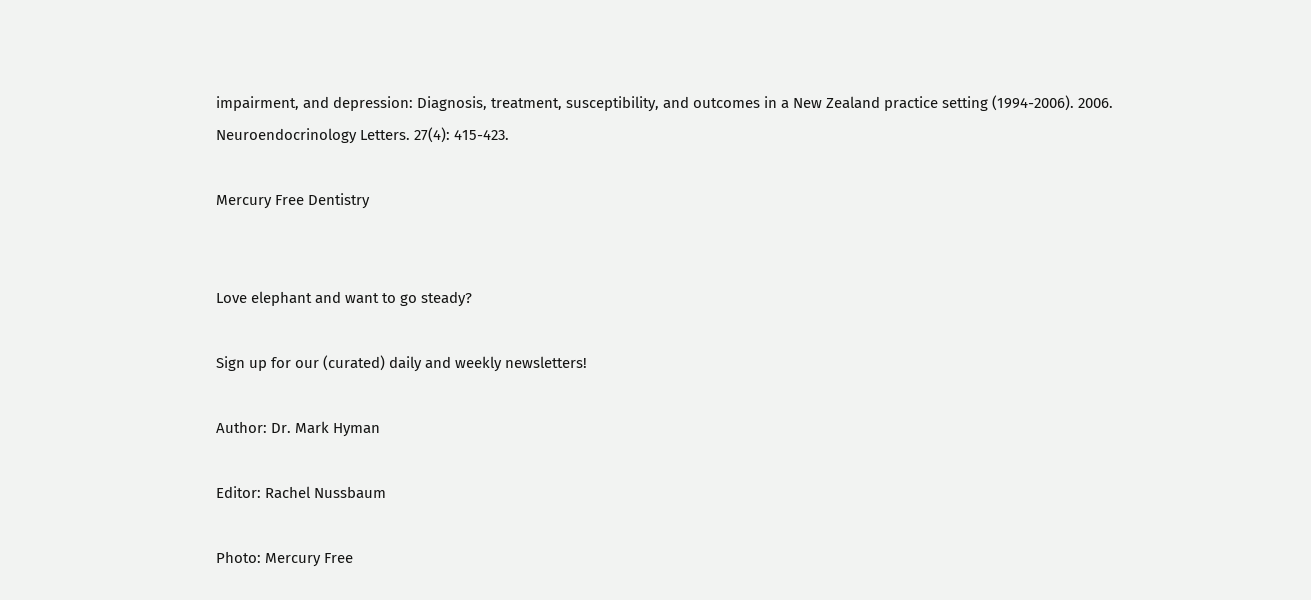impairment, and depression: Diagnosis, treatment, susceptibility, and outcomes in a New Zealand practice setting (1994-2006). 2006. Neuroendocrinology Letters. 27(4): 415-423.

Mercury Free Dentistry


Love elephant and want to go steady?

Sign up for our (curated) daily and weekly newsletters!

Author: Dr. Mark Hyman

Editor: Rachel Nussbaum

Photo: Mercury Free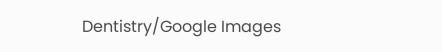Dentistry/Google Images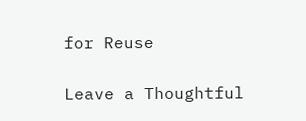for Reuse

Leave a Thoughtful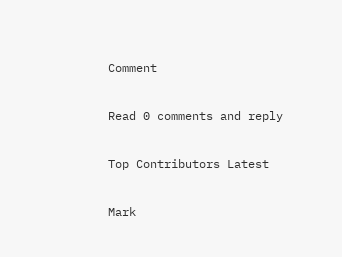Comment

Read 0 comments and reply

Top Contributors Latest

Mark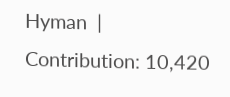Hyman  |  Contribution: 10,420